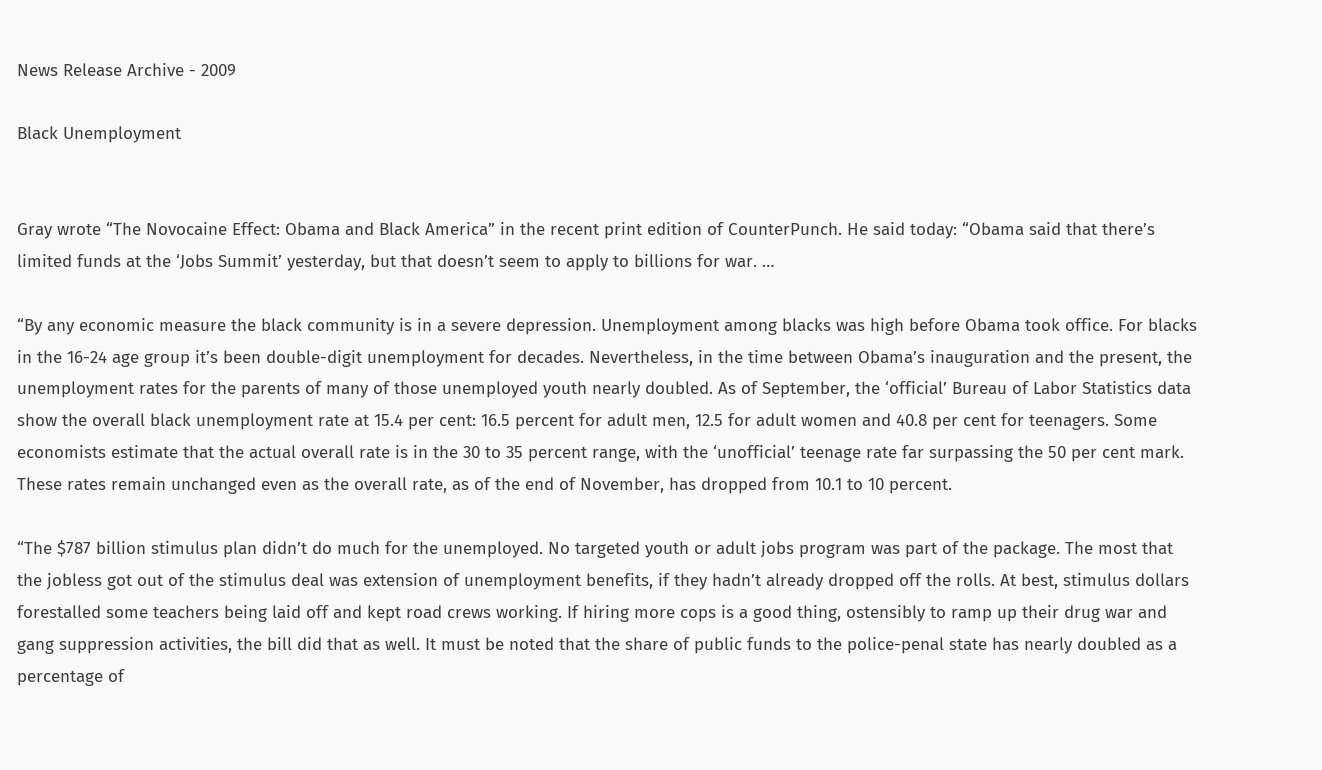News Release Archive - 2009

Black Unemployment


Gray wrote “The Novocaine Effect: Obama and Black America” in the recent print edition of CounterPunch. He said today: “Obama said that there’s limited funds at the ‘Jobs Summit’ yesterday, but that doesn’t seem to apply to billions for war. …

“By any economic measure the black community is in a severe depression. Unemployment among blacks was high before Obama took office. For blacks in the 16-24 age group it’s been double-digit unemployment for decades. Nevertheless, in the time between Obama’s inauguration and the present, the unemployment rates for the parents of many of those unemployed youth nearly doubled. As of September, the ‘official’ Bureau of Labor Statistics data show the overall black unemployment rate at 15.4 per cent: 16.5 percent for adult men, 12.5 for adult women and 40.8 per cent for teenagers. Some economists estimate that the actual overall rate is in the 30 to 35 percent range, with the ‘unofficial’ teenage rate far surpassing the 50 per cent mark. These rates remain unchanged even as the overall rate, as of the end of November, has dropped from 10.1 to 10 percent.

“The $787 billion stimulus plan didn’t do much for the unemployed. No targeted youth or adult jobs program was part of the package. The most that the jobless got out of the stimulus deal was extension of unemployment benefits, if they hadn’t already dropped off the rolls. At best, stimulus dollars forestalled some teachers being laid off and kept road crews working. If hiring more cops is a good thing, ostensibly to ramp up their drug war and gang suppression activities, the bill did that as well. It must be noted that the share of public funds to the police-penal state has nearly doubled as a percentage of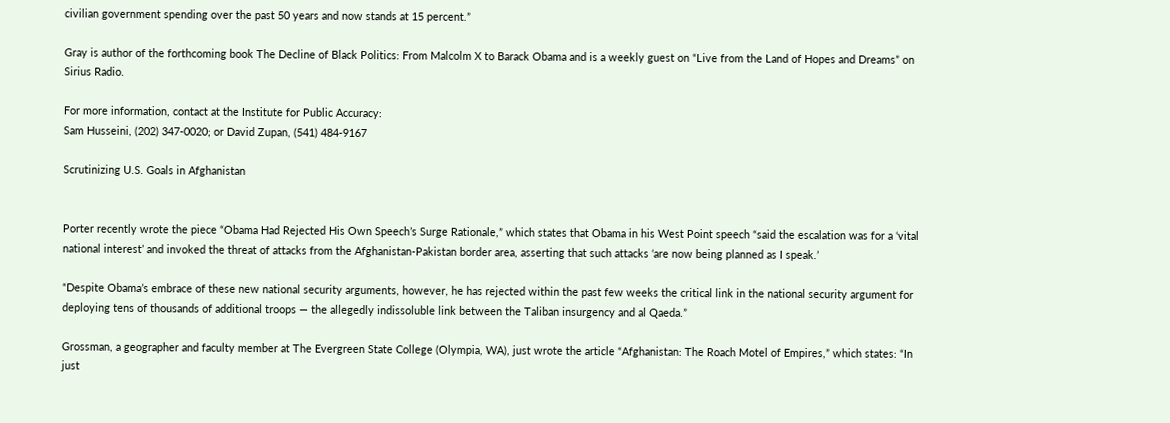civilian government spending over the past 50 years and now stands at 15 percent.”

Gray is author of the forthcoming book The Decline of Black Politics: From Malcolm X to Barack Obama and is a weekly guest on “Live from the Land of Hopes and Dreams” on Sirius Radio.

For more information, contact at the Institute for Public Accuracy:
Sam Husseini, (202) 347-0020; or David Zupan, (541) 484-9167

Scrutinizing U.S. Goals in Afghanistan


Porter recently wrote the piece “Obama Had Rejected His Own Speech’s Surge Rationale,” which states that Obama in his West Point speech “said the escalation was for a ‘vital national interest’ and invoked the threat of attacks from the Afghanistan-Pakistan border area, asserting that such attacks ‘are now being planned as I speak.’

“Despite Obama’s embrace of these new national security arguments, however, he has rejected within the past few weeks the critical link in the national security argument for deploying tens of thousands of additional troops — the allegedly indissoluble link between the Taliban insurgency and al Qaeda.”

Grossman, a geographer and faculty member at The Evergreen State College (Olympia, WA), just wrote the article “Afghanistan: The Roach Motel of Empires,” which states: “In just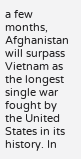a few months, Afghanistan will surpass Vietnam as the longest single war fought by the United States in its history. In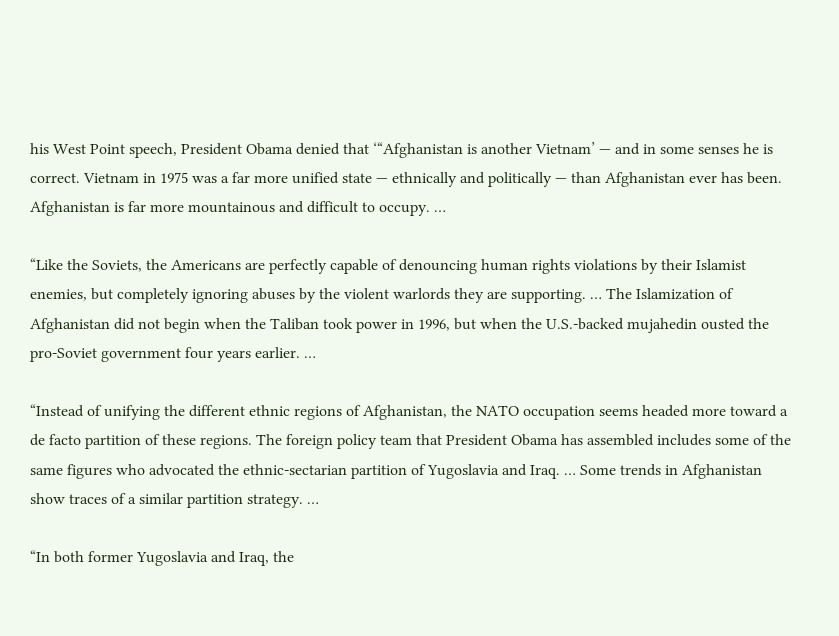his West Point speech, President Obama denied that ‘“Afghanistan is another Vietnam’ — and in some senses he is correct. Vietnam in 1975 was a far more unified state — ethnically and politically — than Afghanistan ever has been. Afghanistan is far more mountainous and difficult to occupy. …

“Like the Soviets, the Americans are perfectly capable of denouncing human rights violations by their Islamist enemies, but completely ignoring abuses by the violent warlords they are supporting. … The Islamization of Afghanistan did not begin when the Taliban took power in 1996, but when the U.S.-backed mujahedin ousted the pro-Soviet government four years earlier. …

“Instead of unifying the different ethnic regions of Afghanistan, the NATO occupation seems headed more toward a de facto partition of these regions. The foreign policy team that President Obama has assembled includes some of the same figures who advocated the ethnic-sectarian partition of Yugoslavia and Iraq. … Some trends in Afghanistan show traces of a similar partition strategy. …

“In both former Yugoslavia and Iraq, the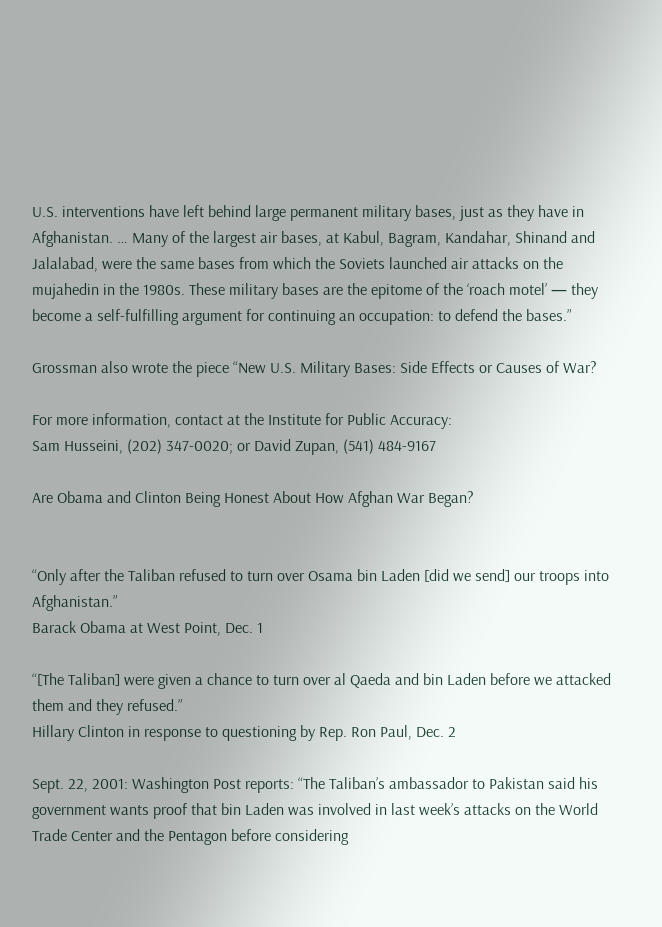U.S. interventions have left behind large permanent military bases, just as they have in Afghanistan. … Many of the largest air bases, at Kabul, Bagram, Kandahar, Shinand and Jalalabad, were the same bases from which the Soviets launched air attacks on the mujahedin in the 1980s. These military bases are the epitome of the ‘roach motel’ — they become a self-fulfilling argument for continuing an occupation: to defend the bases.”

Grossman also wrote the piece “New U.S. Military Bases: Side Effects or Causes of War?

For more information, contact at the Institute for Public Accuracy:
Sam Husseini, (202) 347-0020; or David Zupan, (541) 484-9167

Are Obama and Clinton Being Honest About How Afghan War Began?


“Only after the Taliban refused to turn over Osama bin Laden [did we send] our troops into Afghanistan.”
Barack Obama at West Point, Dec. 1

“[The Taliban] were given a chance to turn over al Qaeda and bin Laden before we attacked them and they refused.”
Hillary Clinton in response to questioning by Rep. Ron Paul, Dec. 2

Sept. 22, 2001: Washington Post reports: “The Taliban’s ambassador to Pakistan said his government wants proof that bin Laden was involved in last week’s attacks on the World Trade Center and the Pentagon before considering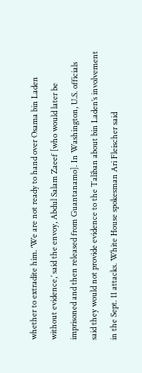whether to extradite him. ‘We are not ready to hand over Osama bin Laden without evidence,’ said the envoy, Abdul Salam Zaeef [who would later be imprisoned and then released from Guantanamo]. In Washington, U.S. officials said they would not provide evidence to the Taliban about bin Laden’s involvement in the Sept. 11 attacks. White House spokesman Ari Fleischer said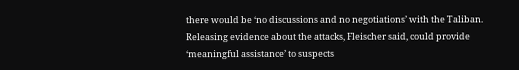there would be ‘no discussions and no negotiations’ with the Taliban. Releasing evidence about the attacks, Fleischer said, could provide ‘meaningful assistance’ to suspects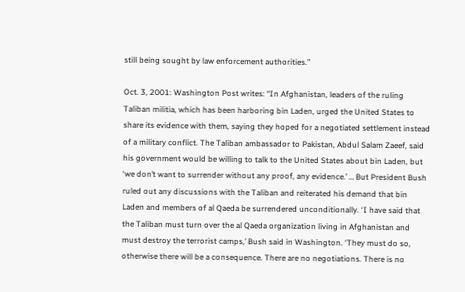still being sought by law enforcement authorities.”

Oct. 3, 2001: Washington Post writes: “In Afghanistan, leaders of the ruling Taliban militia, which has been harboring bin Laden, urged the United States to share its evidence with them, saying they hoped for a negotiated settlement instead of a military conflict. The Taliban ambassador to Pakistan, Abdul Salam Zaeef, said his government would be willing to talk to the United States about bin Laden, but ‘we don’t want to surrender without any proof, any evidence.’ … But President Bush ruled out any discussions with the Taliban and reiterated his demand that bin Laden and members of al Qaeda be surrendered unconditionally. ‘I have said that the Taliban must turn over the al Qaeda organization living in Afghanistan and must destroy the terrorist camps,’ Bush said in Washington. ‘They must do so, otherwise there will be a consequence. There are no negotiations. There is no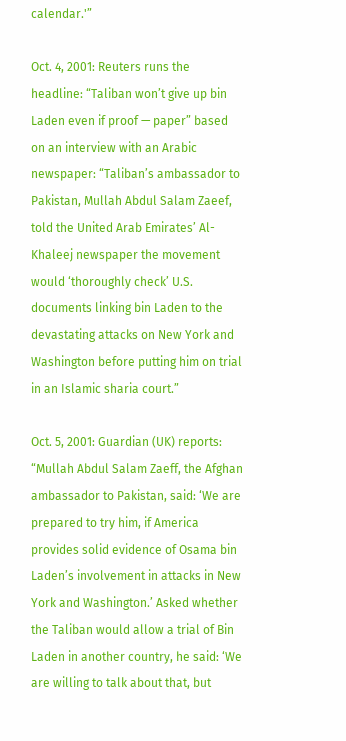calendar.'”

Oct. 4, 2001: Reuters runs the headline: “Taliban won’t give up bin Laden even if proof — paper” based on an interview with an Arabic newspaper: “Taliban’s ambassador to Pakistan, Mullah Abdul Salam Zaeef, told the United Arab Emirates’ Al-Khaleej newspaper the movement would ‘thoroughly check’ U.S. documents linking bin Laden to the devastating attacks on New York and Washington before putting him on trial in an Islamic sharia court.”

Oct. 5, 2001: Guardian (UK) reports: “Mullah Abdul Salam Zaeff, the Afghan ambassador to Pakistan, said: ‘We are prepared to try him, if America provides solid evidence of Osama bin Laden’s involvement in attacks in New York and Washington.’ Asked whether the Taliban would allow a trial of Bin Laden in another country, he said: ‘We are willing to talk about that, but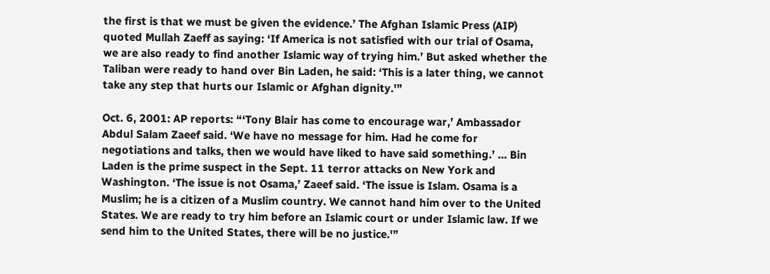the first is that we must be given the evidence.’ The Afghan Islamic Press (AIP) quoted Mullah Zaeff as saying: ‘If America is not satisfied with our trial of Osama, we are also ready to find another Islamic way of trying him.’ But asked whether the Taliban were ready to hand over Bin Laden, he said: ‘This is a later thing, we cannot take any step that hurts our Islamic or Afghan dignity.'”

Oct. 6, 2001: AP reports: “‘Tony Blair has come to encourage war,’ Ambassador Abdul Salam Zaeef said. ‘We have no message for him. Had he come for negotiations and talks, then we would have liked to have said something.’ … Bin Laden is the prime suspect in the Sept. 11 terror attacks on New York and Washington. ‘The issue is not Osama,’ Zaeef said. ‘The issue is Islam. Osama is a Muslim; he is a citizen of a Muslim country. We cannot hand him over to the United States. We are ready to try him before an Islamic court or under Islamic law. If we send him to the United States, there will be no justice.'”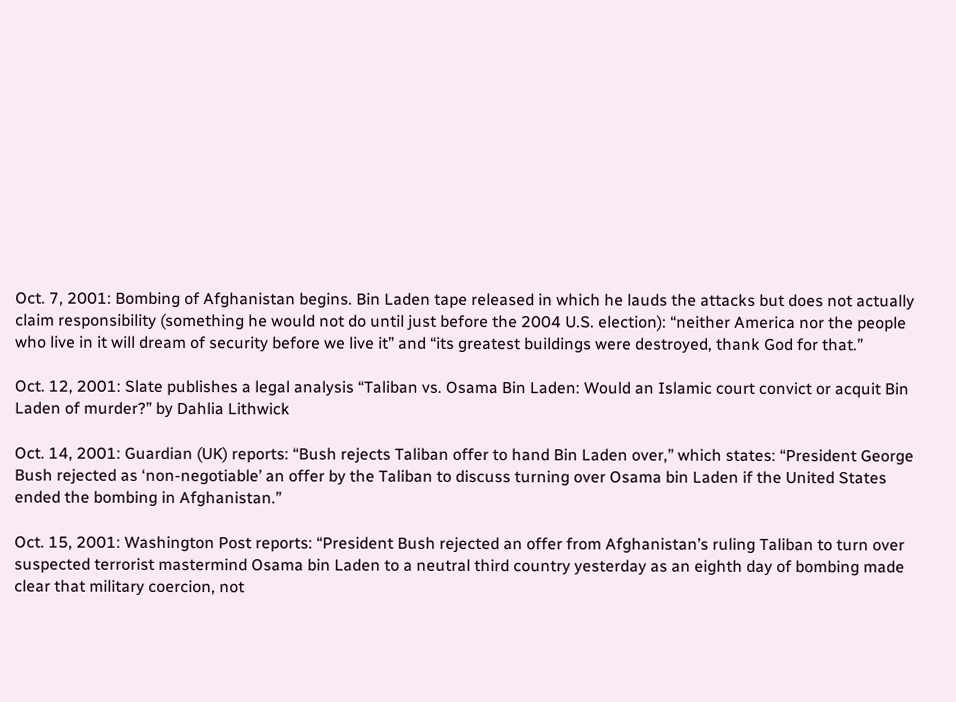Oct. 7, 2001: Bombing of Afghanistan begins. Bin Laden tape released in which he lauds the attacks but does not actually claim responsibility (something he would not do until just before the 2004 U.S. election): “neither America nor the people who live in it will dream of security before we live it” and “its greatest buildings were destroyed, thank God for that.”

Oct. 12, 2001: Slate publishes a legal analysis “Taliban vs. Osama Bin Laden: Would an Islamic court convict or acquit Bin Laden of murder?” by Dahlia Lithwick

Oct. 14, 2001: Guardian (UK) reports: “Bush rejects Taliban offer to hand Bin Laden over,” which states: “President George Bush rejected as ‘non-negotiable’ an offer by the Taliban to discuss turning over Osama bin Laden if the United States ended the bombing in Afghanistan.”

Oct. 15, 2001: Washington Post reports: “President Bush rejected an offer from Afghanistan’s ruling Taliban to turn over suspected terrorist mastermind Osama bin Laden to a neutral third country yesterday as an eighth day of bombing made clear that military coercion, not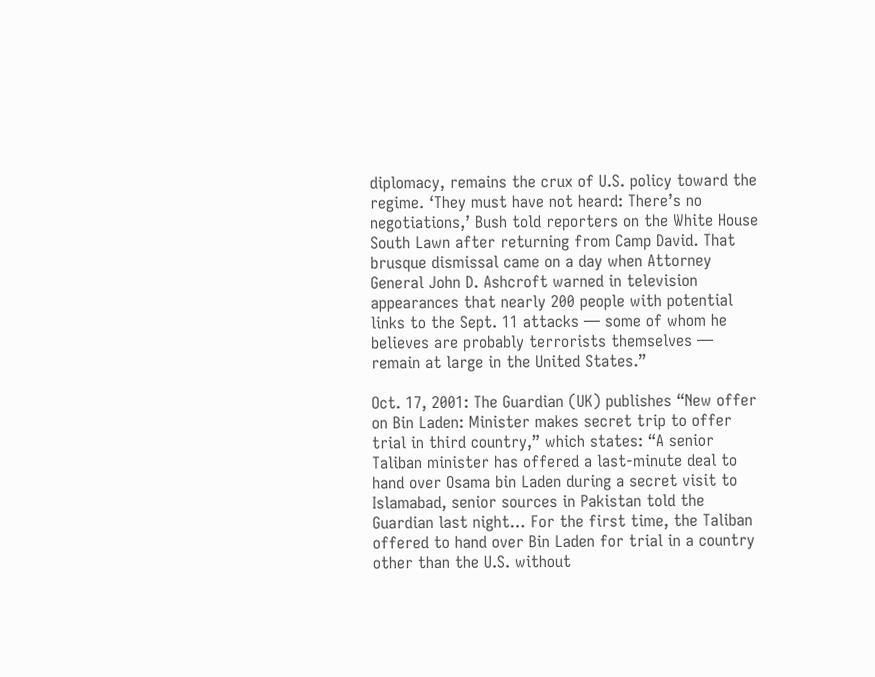diplomacy, remains the crux of U.S. policy toward the regime. ‘They must have not heard: There’s no negotiations,’ Bush told reporters on the White House South Lawn after returning from Camp David. That brusque dismissal came on a day when Attorney General John D. Ashcroft warned in television appearances that nearly 200 people with potential links to the Sept. 11 attacks — some of whom he believes are probably terrorists themselves — remain at large in the United States.”

Oct. 17, 2001: The Guardian (UK) publishes “New offer on Bin Laden: Minister makes secret trip to offer trial in third country,” which states: “A senior Taliban minister has offered a last-minute deal to hand over Osama bin Laden during a secret visit to Islamabad, senior sources in Pakistan told the Guardian last night… For the first time, the Taliban offered to hand over Bin Laden for trial in a country other than the U.S. without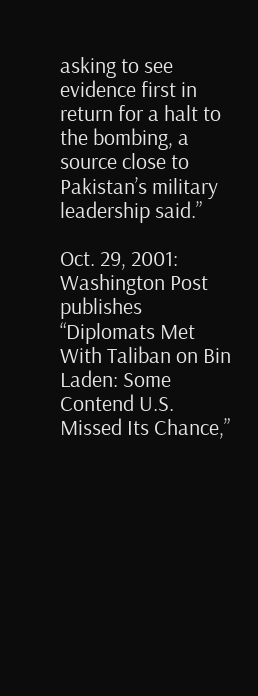asking to see evidence first in return for a halt to the bombing, a source close to Pakistan’s military leadership said.”

Oct. 29, 2001: Washington Post publishes “Diplomats Met With Taliban on Bin Laden: Some Contend U.S. Missed Its Chance,”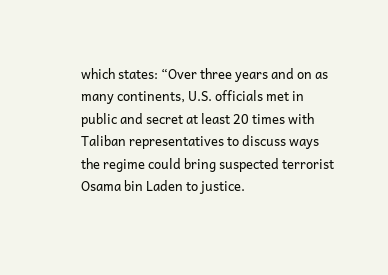which states: “Over three years and on as many continents, U.S. officials met in public and secret at least 20 times with Taliban representatives to discuss ways the regime could bring suspected terrorist Osama bin Laden to justice.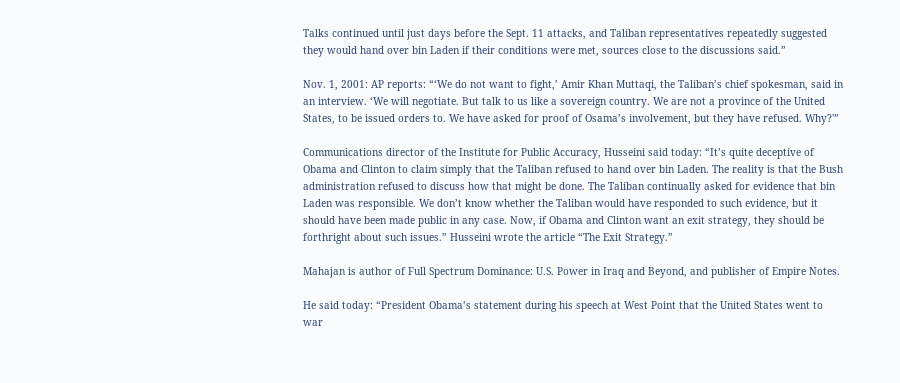Talks continued until just days before the Sept. 11 attacks, and Taliban representatives repeatedly suggested they would hand over bin Laden if their conditions were met, sources close to the discussions said.”

Nov. 1, 2001: AP reports: “‘We do not want to fight,’ Amir Khan Muttaqi, the Taliban’s chief spokesman, said in an interview. ‘We will negotiate. But talk to us like a sovereign country. We are not a province of the United States, to be issued orders to. We have asked for proof of Osama’s involvement, but they have refused. Why?'”

Communications director of the Institute for Public Accuracy, Husseini said today: “It’s quite deceptive of Obama and Clinton to claim simply that the Taliban refused to hand over bin Laden. The reality is that the Bush administration refused to discuss how that might be done. The Taliban continually asked for evidence that bin Laden was responsible. We don’t know whether the Taliban would have responded to such evidence, but it should have been made public in any case. Now, if Obama and Clinton want an exit strategy, they should be forthright about such issues.” Husseini wrote the article “The Exit Strategy.”

Mahajan is author of Full Spectrum Dominance: U.S. Power in Iraq and Beyond, and publisher of Empire Notes.

He said today: “President Obama’s statement during his speech at West Point that the United States went to war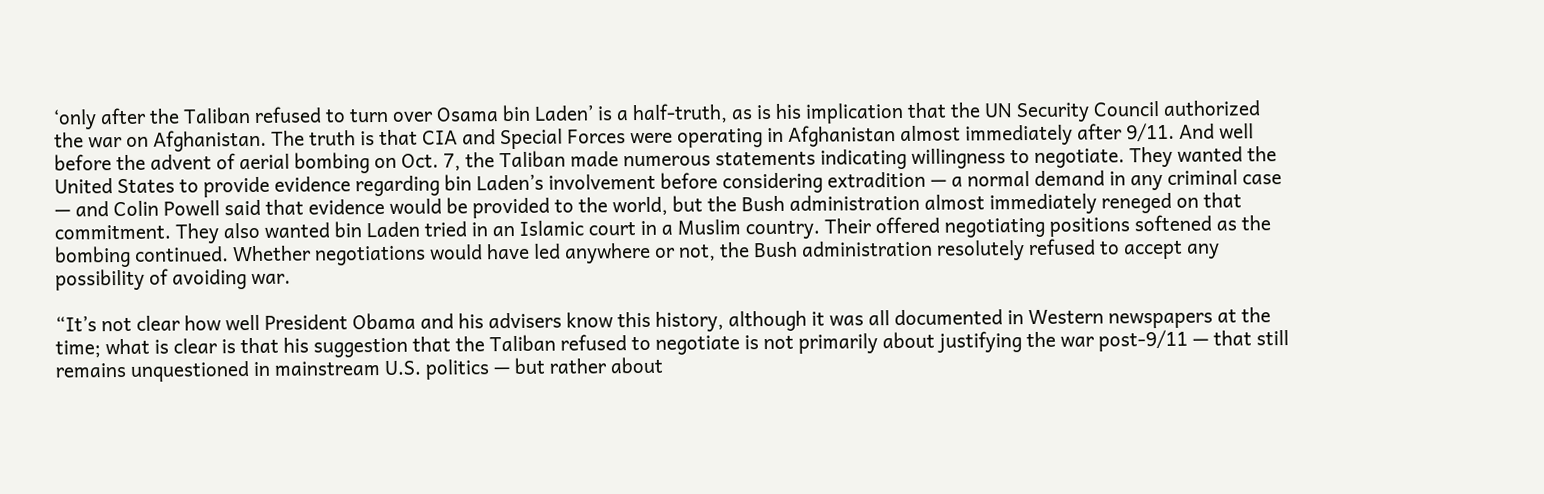‘only after the Taliban refused to turn over Osama bin Laden’ is a half-truth, as is his implication that the UN Security Council authorized the war on Afghanistan. The truth is that CIA and Special Forces were operating in Afghanistan almost immediately after 9/11. And well before the advent of aerial bombing on Oct. 7, the Taliban made numerous statements indicating willingness to negotiate. They wanted the United States to provide evidence regarding bin Laden’s involvement before considering extradition — a normal demand in any criminal case — and Colin Powell said that evidence would be provided to the world, but the Bush administration almost immediately reneged on that commitment. They also wanted bin Laden tried in an Islamic court in a Muslim country. Their offered negotiating positions softened as the bombing continued. Whether negotiations would have led anywhere or not, the Bush administration resolutely refused to accept any possibility of avoiding war.

“It’s not clear how well President Obama and his advisers know this history, although it was all documented in Western newspapers at the time; what is clear is that his suggestion that the Taliban refused to negotiate is not primarily about justifying the war post-9/11 — that still remains unquestioned in mainstream U.S. politics — but rather about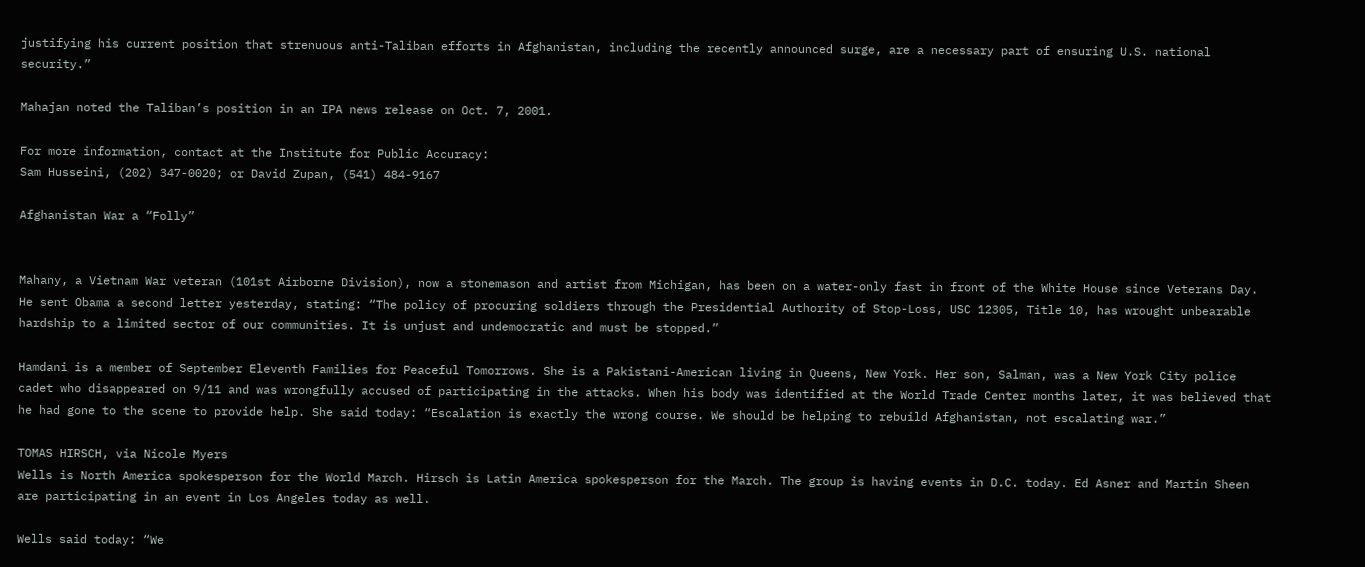justifying his current position that strenuous anti-Taliban efforts in Afghanistan, including the recently announced surge, are a necessary part of ensuring U.S. national security.”

Mahajan noted the Taliban’s position in an IPA news release on Oct. 7, 2001.

For more information, contact at the Institute for Public Accuracy:
Sam Husseini, (202) 347-0020; or David Zupan, (541) 484-9167

Afghanistan War a “Folly”


Mahany, a Vietnam War veteran (101st Airborne Division), now a stonemason and artist from Michigan, has been on a water-only fast in front of the White House since Veterans Day. He sent Obama a second letter yesterday, stating: “The policy of procuring soldiers through the Presidential Authority of Stop-Loss, USC 12305, Title 10, has wrought unbearable hardship to a limited sector of our communities. It is unjust and undemocratic and must be stopped.”

Hamdani is a member of September Eleventh Families for Peaceful Tomorrows. She is a Pakistani-American living in Queens, New York. Her son, Salman, was a New York City police cadet who disappeared on 9/11 and was wrongfully accused of participating in the attacks. When his body was identified at the World Trade Center months later, it was believed that he had gone to the scene to provide help. She said today: “Escalation is exactly the wrong course. We should be helping to rebuild Afghanistan, not escalating war.”

TOMAS HIRSCH, via Nicole Myers
Wells is North America spokesperson for the World March. Hirsch is Latin America spokesperson for the March. The group is having events in D.C. today. Ed Asner and Martin Sheen are participating in an event in Los Angeles today as well.

Wells said today: “We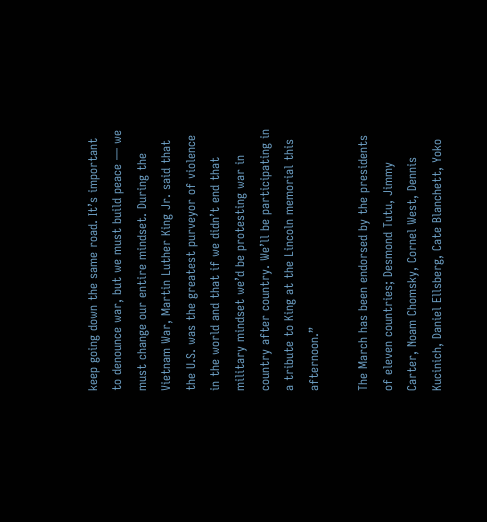keep going down the same road. It’s important to denounce war, but we must build peace — we must change our entire mindset. During the Vietnam War, Martin Luther King Jr. said that the U.S. was the greatest purveyor of violence in the world and that if we didn’t end that military mindset we’d be protesting war in country after country. We’ll be participating in a tribute to King at the Lincoln memorial this afternoon.”

The March has been endorsed by the presidents of eleven countries; Desmond Tutu, Jimmy Carter, Noam Chomsky, Cornel West, Dennis Kucinich, Daniel Ellsberg, Cate Blanchett, Yoko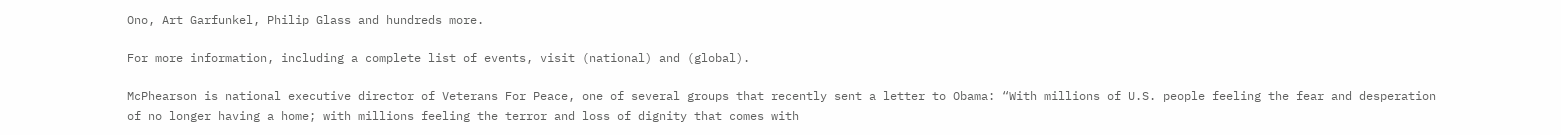Ono, Art Garfunkel, Philip Glass and hundreds more.

For more information, including a complete list of events, visit (national) and (global).

McPhearson is national executive director of Veterans For Peace, one of several groups that recently sent a letter to Obama: “With millions of U.S. people feeling the fear and desperation of no longer having a home; with millions feeling the terror and loss of dignity that comes with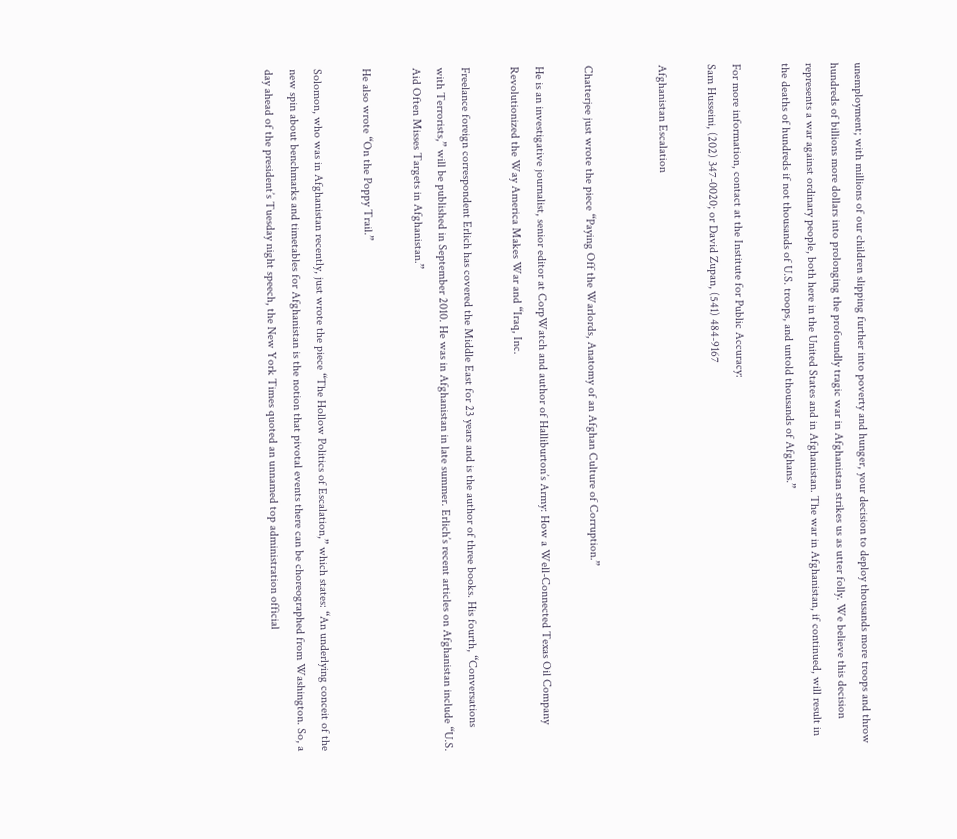unemployment; with millions of our children slipping further into poverty and hunger, your decision to deploy thousands more troops and throw hundreds of billions more dollars into prolonging the profoundly tragic war in Afghanistan strikes us as utter folly. We believe this decision represents a war against ordinary people, both here in the United States and in Afghanistan. The war in Afghanistan, if continued, will result in the deaths of hundreds if not thousands of U.S. troops, and untold thousands of Afghans.”

For more information, contact at the Institute for Public Accuracy:
Sam Husseini, (202) 347-0020; or David Zupan, (541) 484-9167

Afghanistan Escalation


Chatterjee just wrote the piece “Paying Off the Warlords, Anatomy of an Afghan Culture of Corruption.”

He is an investigative journalist, senior editor at CorpWatch and author of Halliburton’s Army: How a Well-Connected Texas Oil Company Revolutionized the Way America Makes War and “Iraq, Inc.

Freelance foreign correspondent Erlich has covered the Middle East for 23 years and is the author of three books. His fourth, “Conversations with Terrorists,” will be published in September 2010. He was in Afghanistan in late summer. Erlich’s recent articles on Afghanistan include “U.S. Aid Often Misses Targets in Afghanistan.”

He also wrote “On the Poppy Trail.”

Solomon, who was in Afghanistan recently, just wrote the piece “The Hollow Politics of Escalation,” which states: “An underlying conceit of the new spin about benchmarks and timetables for Afghanistan is the notion that pivotal events there can be choreographed from Washington. So, a day ahead of the president’s Tuesday night speech, the New York Times quoted an unnamed top administration official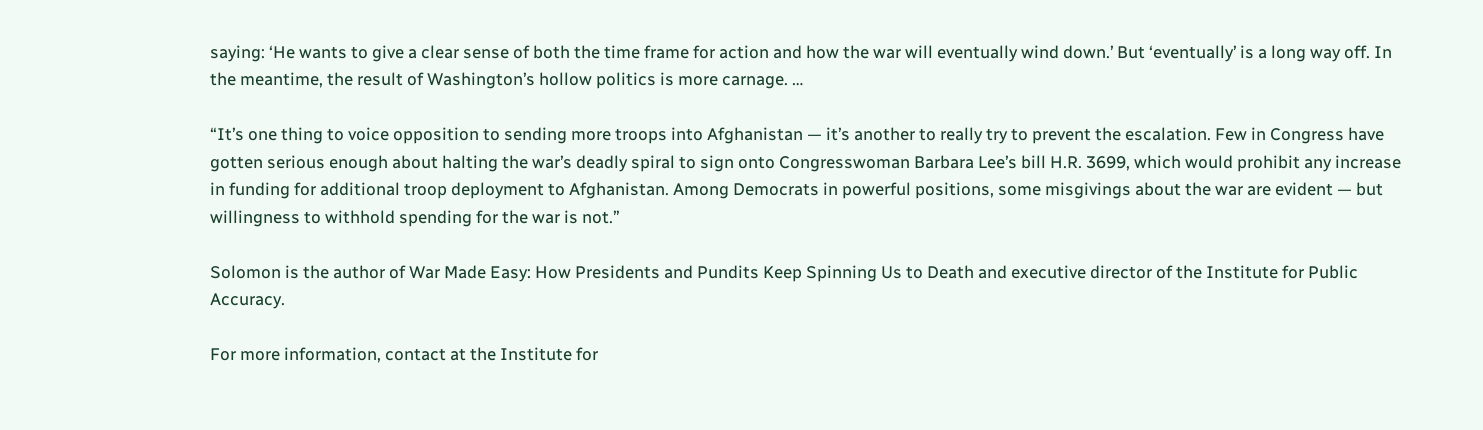saying: ‘He wants to give a clear sense of both the time frame for action and how the war will eventually wind down.’ But ‘eventually’ is a long way off. In the meantime, the result of Washington’s hollow politics is more carnage. …

“It’s one thing to voice opposition to sending more troops into Afghanistan — it’s another to really try to prevent the escalation. Few in Congress have gotten serious enough about halting the war’s deadly spiral to sign onto Congresswoman Barbara Lee’s bill H.R. 3699, which would prohibit any increase in funding for additional troop deployment to Afghanistan. Among Democrats in powerful positions, some misgivings about the war are evident — but willingness to withhold spending for the war is not.”

Solomon is the author of War Made Easy: How Presidents and Pundits Keep Spinning Us to Death and executive director of the Institute for Public Accuracy.

For more information, contact at the Institute for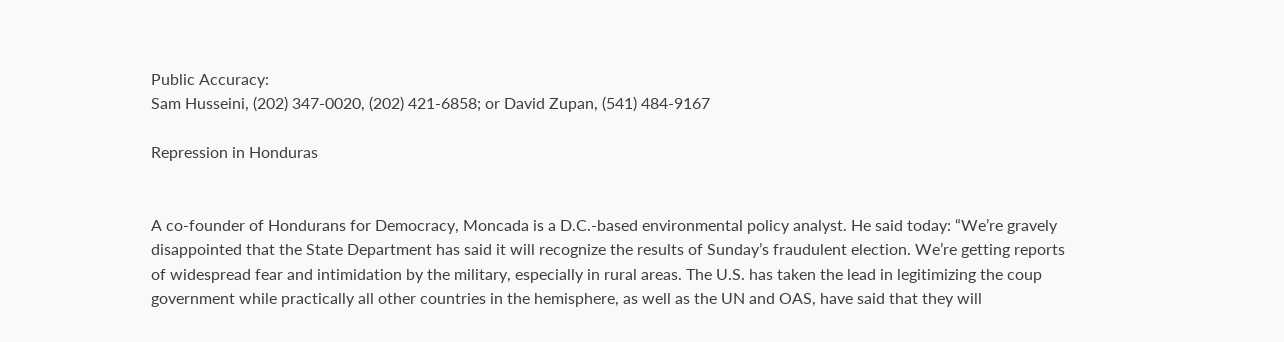Public Accuracy:
Sam Husseini, (202) 347-0020, (202) 421-6858; or David Zupan, (541) 484-9167

Repression in Honduras


A co-founder of Hondurans for Democracy, Moncada is a D.C.-based environmental policy analyst. He said today: “We’re gravely disappointed that the State Department has said it will recognize the results of Sunday’s fraudulent election. We’re getting reports of widespread fear and intimidation by the military, especially in rural areas. The U.S. has taken the lead in legitimizing the coup government while practically all other countries in the hemisphere, as well as the UN and OAS, have said that they will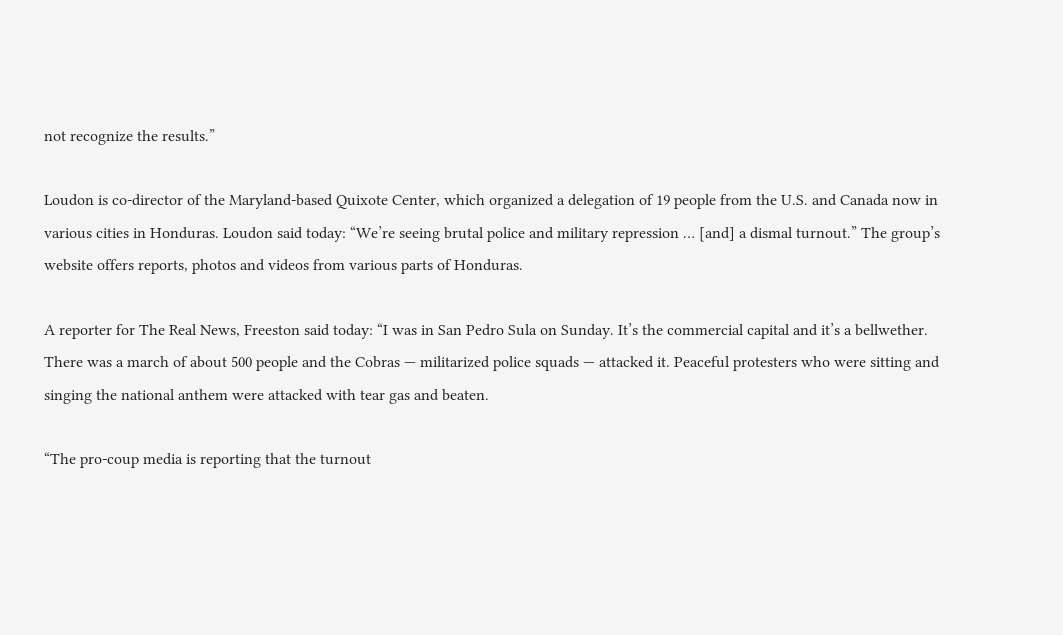not recognize the results.”

Loudon is co-director of the Maryland-based Quixote Center, which organized a delegation of 19 people from the U.S. and Canada now in various cities in Honduras. Loudon said today: “We’re seeing brutal police and military repression … [and] a dismal turnout.” The group’s website offers reports, photos and videos from various parts of Honduras.

A reporter for The Real News, Freeston said today: “I was in San Pedro Sula on Sunday. It’s the commercial capital and it’s a bellwether. There was a march of about 500 people and the Cobras — militarized police squads — attacked it. Peaceful protesters who were sitting and singing the national anthem were attacked with tear gas and beaten.

“The pro-coup media is reporting that the turnout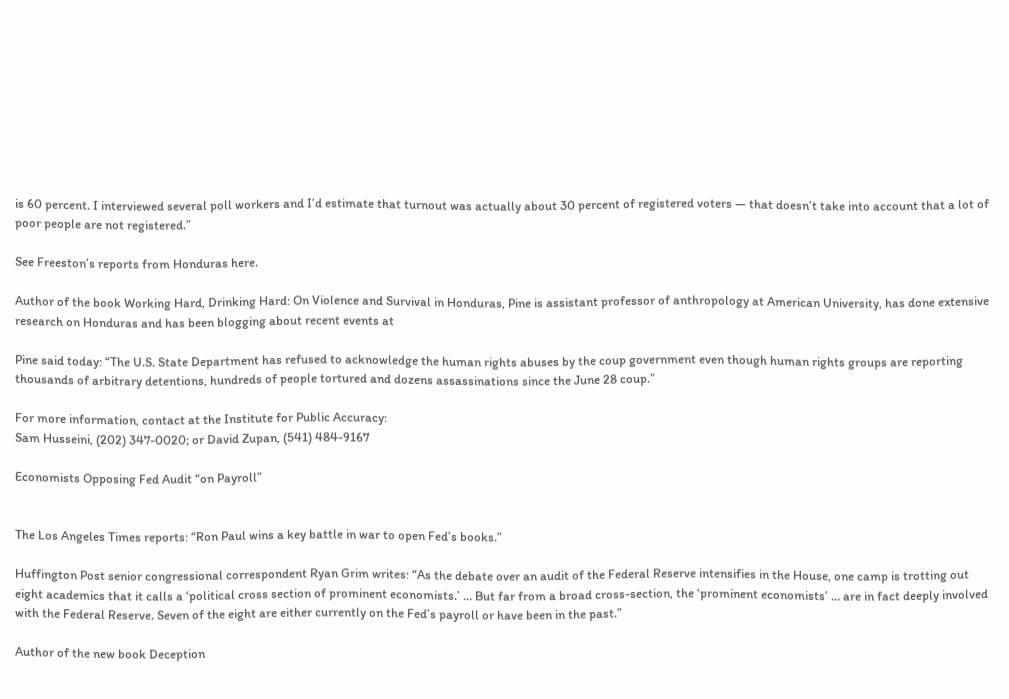is 60 percent. I interviewed several poll workers and I’d estimate that turnout was actually about 30 percent of registered voters — that doesn’t take into account that a lot of poor people are not registered.”

See Freeston’s reports from Honduras here.

Author of the book Working Hard, Drinking Hard: On Violence and Survival in Honduras, Pine is assistant professor of anthropology at American University, has done extensive research on Honduras and has been blogging about recent events at

Pine said today: “The U.S. State Department has refused to acknowledge the human rights abuses by the coup government even though human rights groups are reporting thousands of arbitrary detentions, hundreds of people tortured and dozens assassinations since the June 28 coup.”

For more information, contact at the Institute for Public Accuracy:
Sam Husseini, (202) 347-0020; or David Zupan, (541) 484-9167

Economists Opposing Fed Audit “on Payroll”


The Los Angeles Times reports: “Ron Paul wins a key battle in war to open Fed’s books.”

Huffington Post senior congressional correspondent Ryan Grim writes: “As the debate over an audit of the Federal Reserve intensifies in the House, one camp is trotting out eight academics that it calls a ‘political cross section of prominent economists.’ … But far from a broad cross-section, the ‘prominent economists’ … are in fact deeply involved with the Federal Reserve. Seven of the eight are either currently on the Fed’s payroll or have been in the past.”

Author of the new book Deception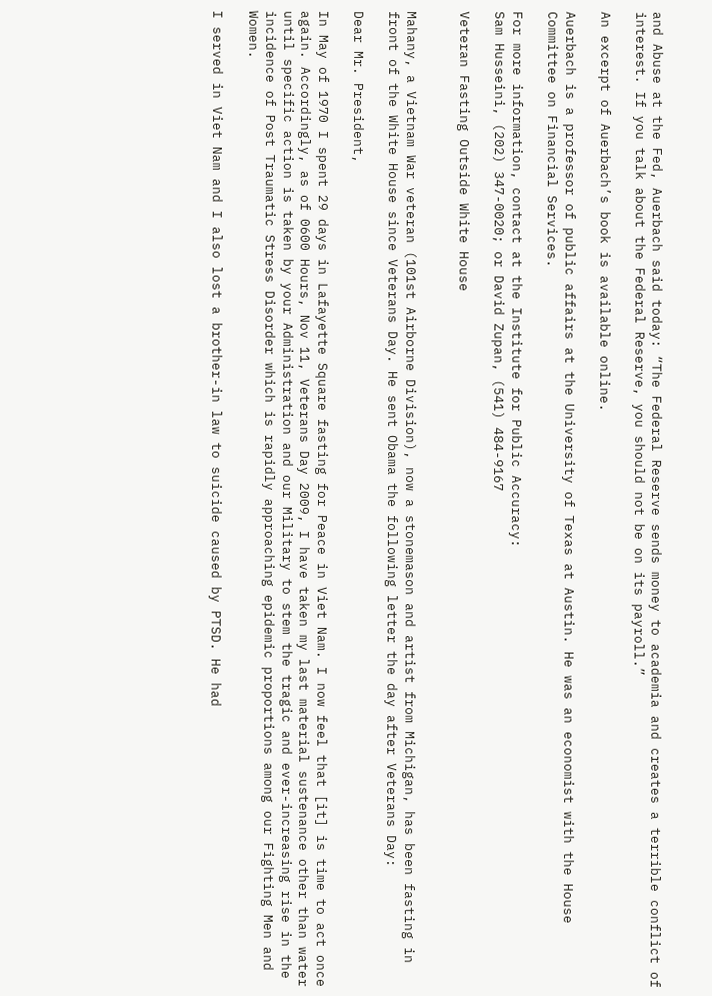and Abuse at the Fed, Auerbach said today: “The Federal Reserve sends money to academia and creates a terrible conflict of interest. If you talk about the Federal Reserve, you should not be on its payroll.”

An excerpt of Auerbach’s book is available online.

Auerbach is a professor of public affairs at the University of Texas at Austin. He was an economist with the House Committee on Financial Services.

For more information, contact at the Institute for Public Accuracy:
Sam Husseini, (202) 347-0020; or David Zupan, (541) 484-9167

Veteran Fasting Outside White House


Mahany, a Vietnam War veteran (101st Airborne Division), now a stonemason and artist from Michigan, has been fasting in front of the White House since Veterans Day. He sent Obama the following letter the day after Veterans Day:

Dear Mr. President,

In May of 1970 I spent 29 days in Lafayette Square fasting for Peace in Viet Nam. I now feel that [it] is time to act once again. Accordingly, as of 0600 Hours, Nov 11, Veterans Day 2009, I have taken my last material sustenance other than water until specific action is taken by your Administration and our Military to stem the tragic and ever-increasing rise in the incidence of Post Traumatic Stress Disorder which is rapidly approaching epidemic proportions among our Fighting Men and Women.

I served in Viet Nam and I also lost a brother-in law to suicide caused by PTSD. He had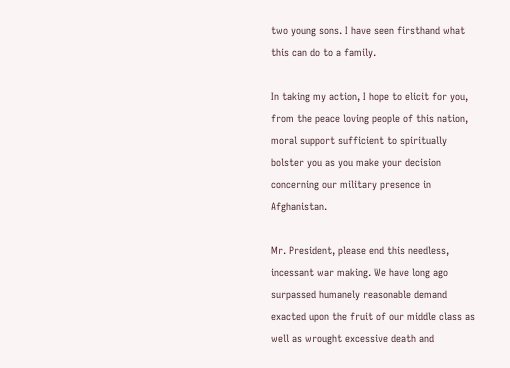two young sons. I have seen firsthand what this can do to a family.

In taking my action, I hope to elicit for you, from the peace loving people of this nation, moral support sufficient to spiritually bolster you as you make your decision concerning our military presence in Afghanistan.

Mr. President, please end this needless, incessant war making. We have long ago surpassed humanely reasonable demand exacted upon the fruit of our middle class as well as wrought excessive death and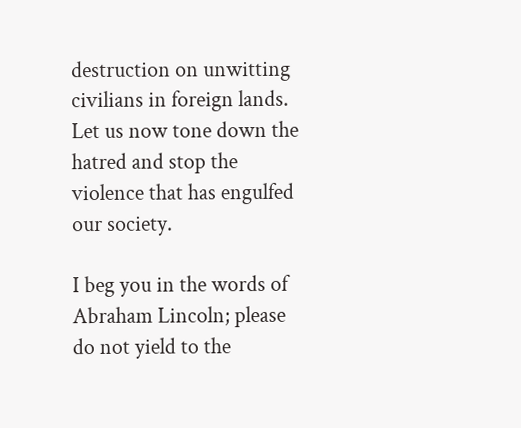destruction on unwitting civilians in foreign lands. Let us now tone down the hatred and stop the violence that has engulfed our society.

I beg you in the words of Abraham Lincoln; please do not yield to the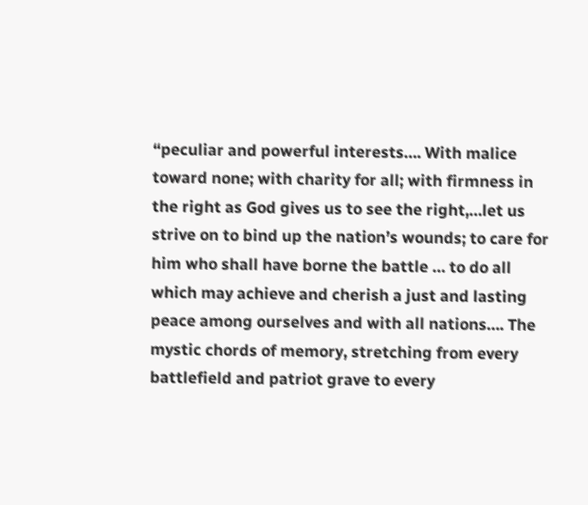“peculiar and powerful interests…. With malice toward none; with charity for all; with firmness in the right as God gives us to see the right,…let us strive on to bind up the nation’s wounds; to care for him who shall have borne the battle … to do all which may achieve and cherish a just and lasting peace among ourselves and with all nations…. The mystic chords of memory, stretching from every battlefield and patriot grave to every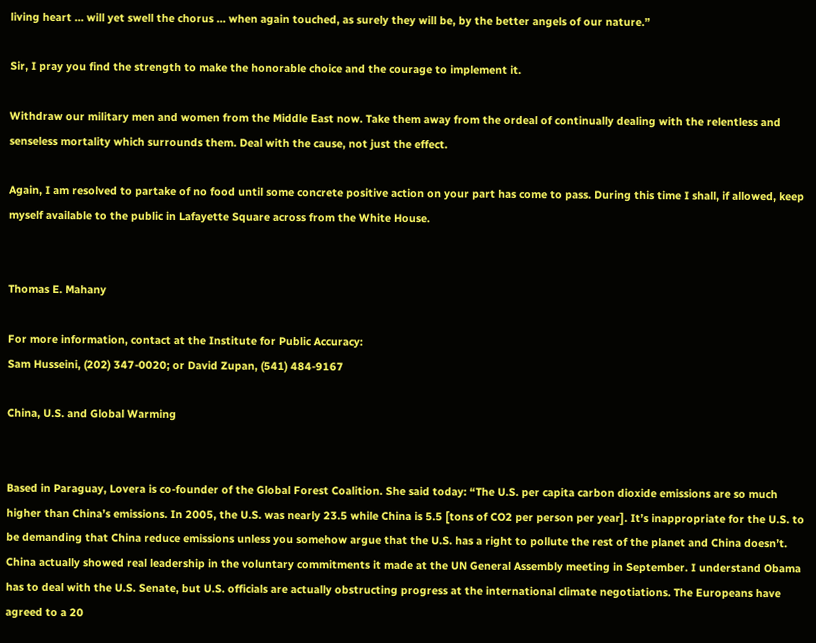living heart … will yet swell the chorus … when again touched, as surely they will be, by the better angels of our nature.”

Sir, I pray you find the strength to make the honorable choice and the courage to implement it.

Withdraw our military men and women from the Middle East now. Take them away from the ordeal of continually dealing with the relentless and senseless mortality which surrounds them. Deal with the cause, not just the effect.

Again, I am resolved to partake of no food until some concrete positive action on your part has come to pass. During this time I shall, if allowed, keep myself available to the public in Lafayette Square across from the White House.


Thomas E. Mahany

For more information, contact at the Institute for Public Accuracy:
Sam Husseini, (202) 347-0020; or David Zupan, (541) 484-9167

China, U.S. and Global Warming


Based in Paraguay, Lovera is co-founder of the Global Forest Coalition. She said today: “The U.S. per capita carbon dioxide emissions are so much higher than China’s emissions. In 2005, the U.S. was nearly 23.5 while China is 5.5 [tons of CO2 per person per year]. It’s inappropriate for the U.S. to be demanding that China reduce emissions unless you somehow argue that the U.S. has a right to pollute the rest of the planet and China doesn’t. China actually showed real leadership in the voluntary commitments it made at the UN General Assembly meeting in September. I understand Obama has to deal with the U.S. Senate, but U.S. officials are actually obstructing progress at the international climate negotiations. The Europeans have agreed to a 20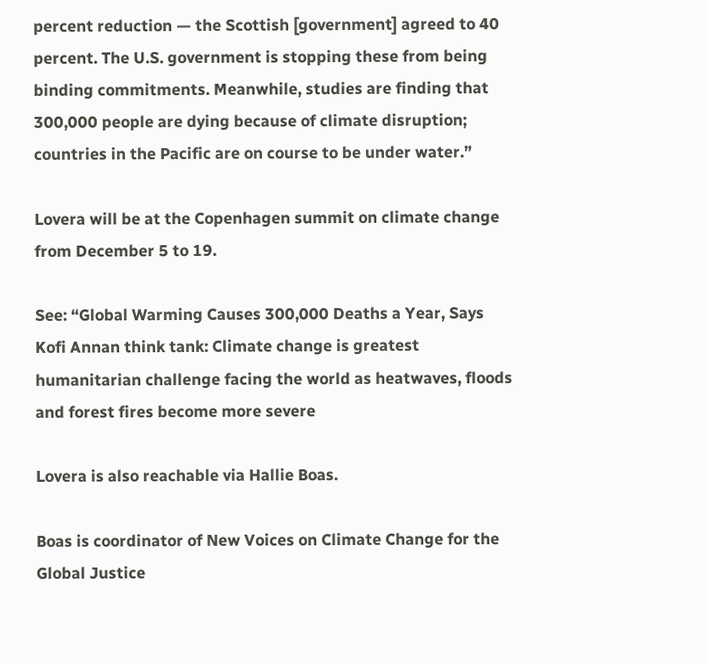percent reduction — the Scottish [government] agreed to 40 percent. The U.S. government is stopping these from being binding commitments. Meanwhile, studies are finding that 300,000 people are dying because of climate disruption; countries in the Pacific are on course to be under water.”

Lovera will be at the Copenhagen summit on climate change from December 5 to 19.

See: “Global Warming Causes 300,000 Deaths a Year, Says Kofi Annan think tank: Climate change is greatest humanitarian challenge facing the world as heatwaves, floods and forest fires become more severe

Lovera is also reachable via Hallie Boas.

Boas is coordinator of New Voices on Climate Change for the Global Justice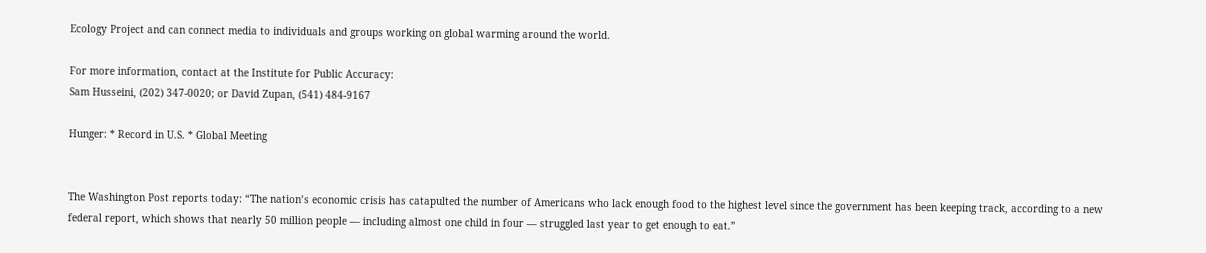Ecology Project and can connect media to individuals and groups working on global warming around the world.

For more information, contact at the Institute for Public Accuracy:
Sam Husseini, (202) 347-0020; or David Zupan, (541) 484-9167

Hunger: * Record in U.S. * Global Meeting


The Washington Post reports today: “The nation’s economic crisis has catapulted the number of Americans who lack enough food to the highest level since the government has been keeping track, according to a new federal report, which shows that nearly 50 million people — including almost one child in four — struggled last year to get enough to eat.”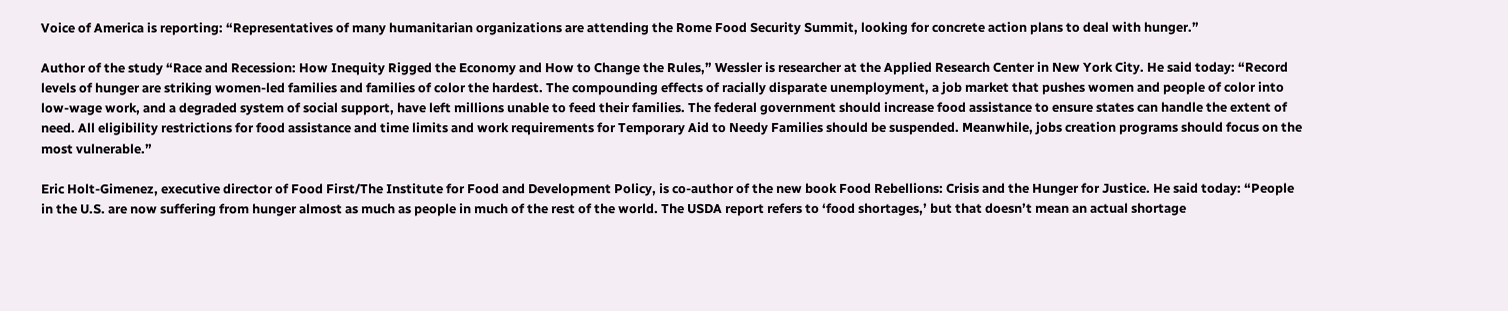Voice of America is reporting: “Representatives of many humanitarian organizations are attending the Rome Food Security Summit, looking for concrete action plans to deal with hunger.”

Author of the study “Race and Recession: How Inequity Rigged the Economy and How to Change the Rules,” Wessler is researcher at the Applied Research Center in New York City. He said today: “Record levels of hunger are striking women-led families and families of color the hardest. The compounding effects of racially disparate unemployment, a job market that pushes women and people of color into low-wage work, and a degraded system of social support, have left millions unable to feed their families. The federal government should increase food assistance to ensure states can handle the extent of need. All eligibility restrictions for food assistance and time limits and work requirements for Temporary Aid to Needy Families should be suspended. Meanwhile, jobs creation programs should focus on the most vulnerable.”

Eric Holt-Gimenez, executive director of Food First/The Institute for Food and Development Policy, is co-author of the new book Food Rebellions: Crisis and the Hunger for Justice. He said today: “People in the U.S. are now suffering from hunger almost as much as people in much of the rest of the world. The USDA report refers to ‘food shortages,’ but that doesn’t mean an actual shortage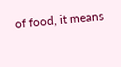of food, it means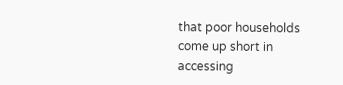that poor households come up short in accessing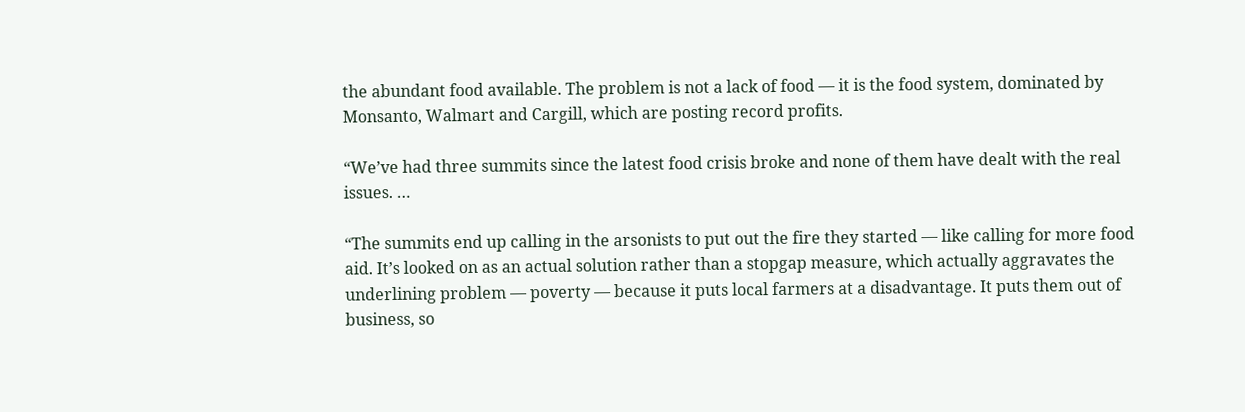the abundant food available. The problem is not a lack of food — it is the food system, dominated by Monsanto, Walmart and Cargill, which are posting record profits.

“We’ve had three summits since the latest food crisis broke and none of them have dealt with the real issues. …

“The summits end up calling in the arsonists to put out the fire they started — like calling for more food aid. It’s looked on as an actual solution rather than a stopgap measure, which actually aggravates the underlining problem — poverty — because it puts local farmers at a disadvantage. It puts them out of business, so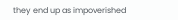they end up as impoverished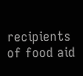recipients of food aid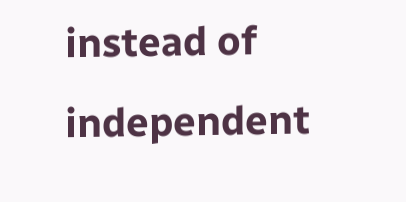instead of independent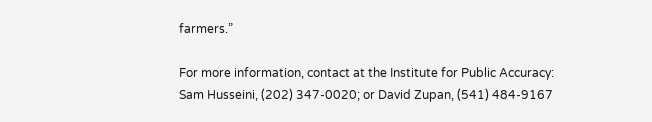farmers.”

For more information, contact at the Institute for Public Accuracy:
Sam Husseini, (202) 347-0020; or David Zupan, (541) 484-9167